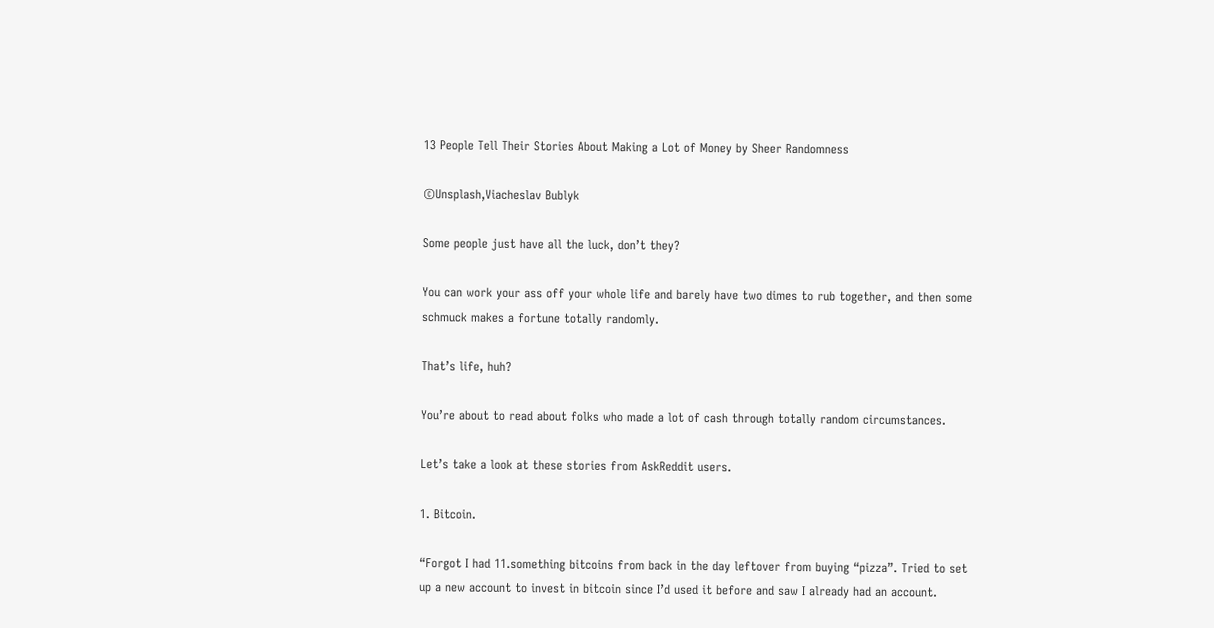13 People Tell Their Stories About Making a Lot of Money by Sheer Randomness

©Unsplash,Viacheslav Bublyk

Some people just have all the luck, don’t they?

You can work your ass off your whole life and barely have two dimes to rub together, and then some schmuck makes a fortune totally randomly.

That’s life, huh?

You’re about to read about folks who made a lot of cash through totally random circumstances.

Let’s take a look at these stories from AskReddit users.

1. Bitcoin.

“Forgot I had 11.something bitcoins from back in the day leftover from buying “pizza”. Tried to set up a new account to invest in bitcoin since I’d used it before and saw I already had an account.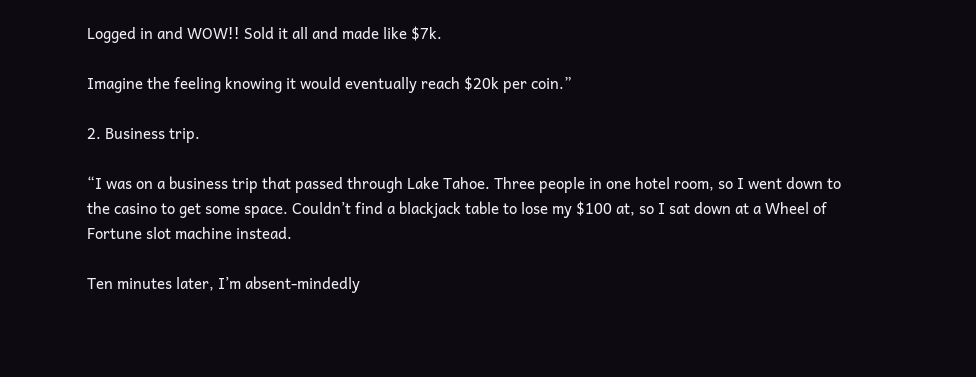Logged in and WOW!! Sold it all and made like $7k.

Imagine the feeling knowing it would eventually reach $20k per coin.”

2. Business trip.

“I was on a business trip that passed through Lake Tahoe. Three people in one hotel room, so I went down to the casino to get some space. Couldn’t find a blackjack table to lose my $100 at, so I sat down at a Wheel of Fortune slot machine instead.

Ten minutes later, I’m absent-mindedly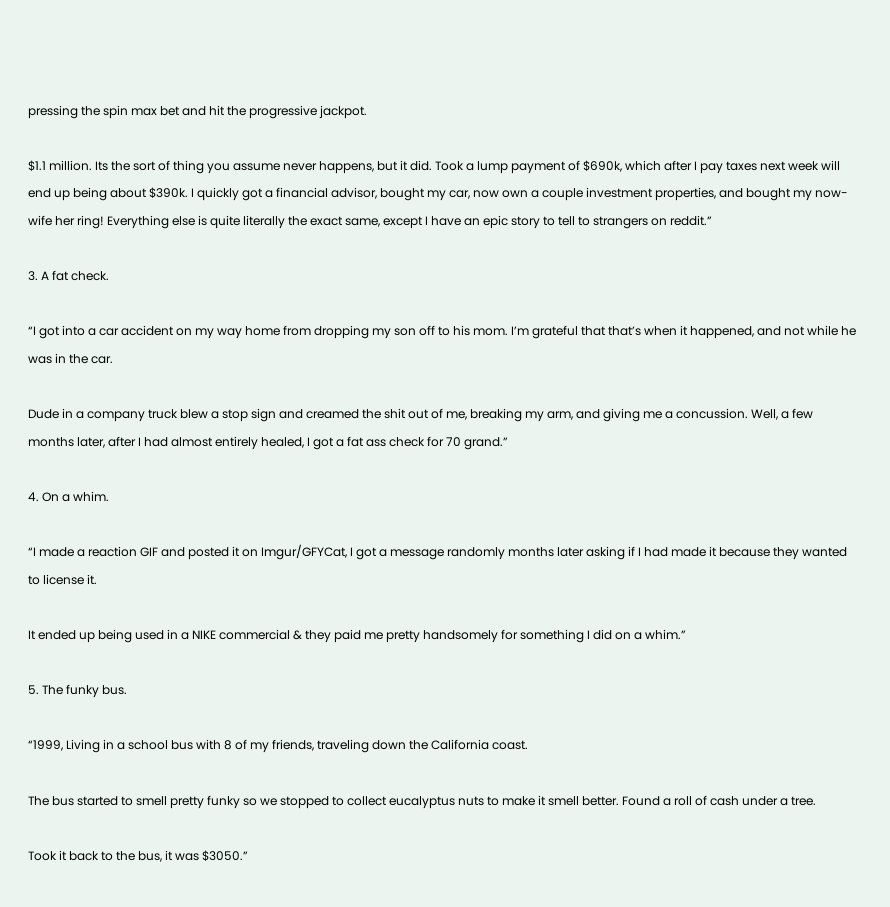pressing the spin max bet and hit the progressive jackpot.

$1.1 million. Its the sort of thing you assume never happens, but it did. Took a lump payment of $690k, which after I pay taxes next week will end up being about $390k. I quickly got a financial advisor, bought my car, now own a couple investment properties, and bought my now-wife her ring! Everything else is quite literally the exact same, except I have an epic story to tell to strangers on reddit.”

3. A fat check.

“I got into a car accident on my way home from dropping my son off to his mom. I’m grateful that that’s when it happened, and not while he was in the car.

Dude in a company truck blew a stop sign and creamed the shit out of me, breaking my arm, and giving me a concussion. Well, a few months later, after I had almost entirely healed, I got a fat ass check for 70 grand.”

4. On a whim.

“I made a reaction GIF and posted it on Imgur/GFYCat, I got a message randomly months later asking if I had made it because they wanted to license it.

It ended up being used in a NIKE commercial & they paid me pretty handsomely for something I did on a whim.”

5. The funky bus.

“1999, Living in a school bus with 8 of my friends, traveling down the California coast.

The bus started to smell pretty funky so we stopped to collect eucalyptus nuts to make it smell better. Found a roll of cash under a tree.

Took it back to the bus, it was $3050.”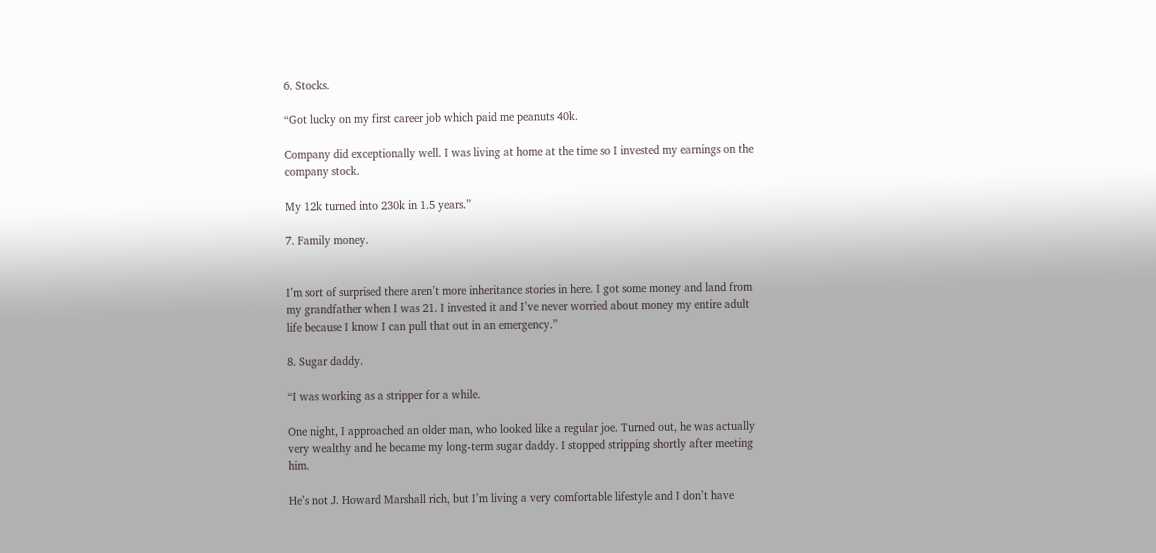6. Stocks.

“Got lucky on my first career job which paid me peanuts 40k.

Company did exceptionally well. I was living at home at the time so I invested my earnings on the company stock.

My 12k turned into 230k in 1.5 years.”

7. Family money.


I’m sort of surprised there aren’t more inheritance stories in here. I got some money and land from my grandfather when I was 21. I invested it and I’ve never worried about money my entire adult life because I know I can pull that out in an emergency.”

8. Sugar daddy.

“I was working as a stripper for a while.

One night, I approached an older man, who looked like a regular joe. Turned out, he was actually very wealthy and he became my long-term sugar daddy. I stopped stripping shortly after meeting him.

He’s not J. Howard Marshall rich, but I’m living a very comfortable lifestyle and I don’t have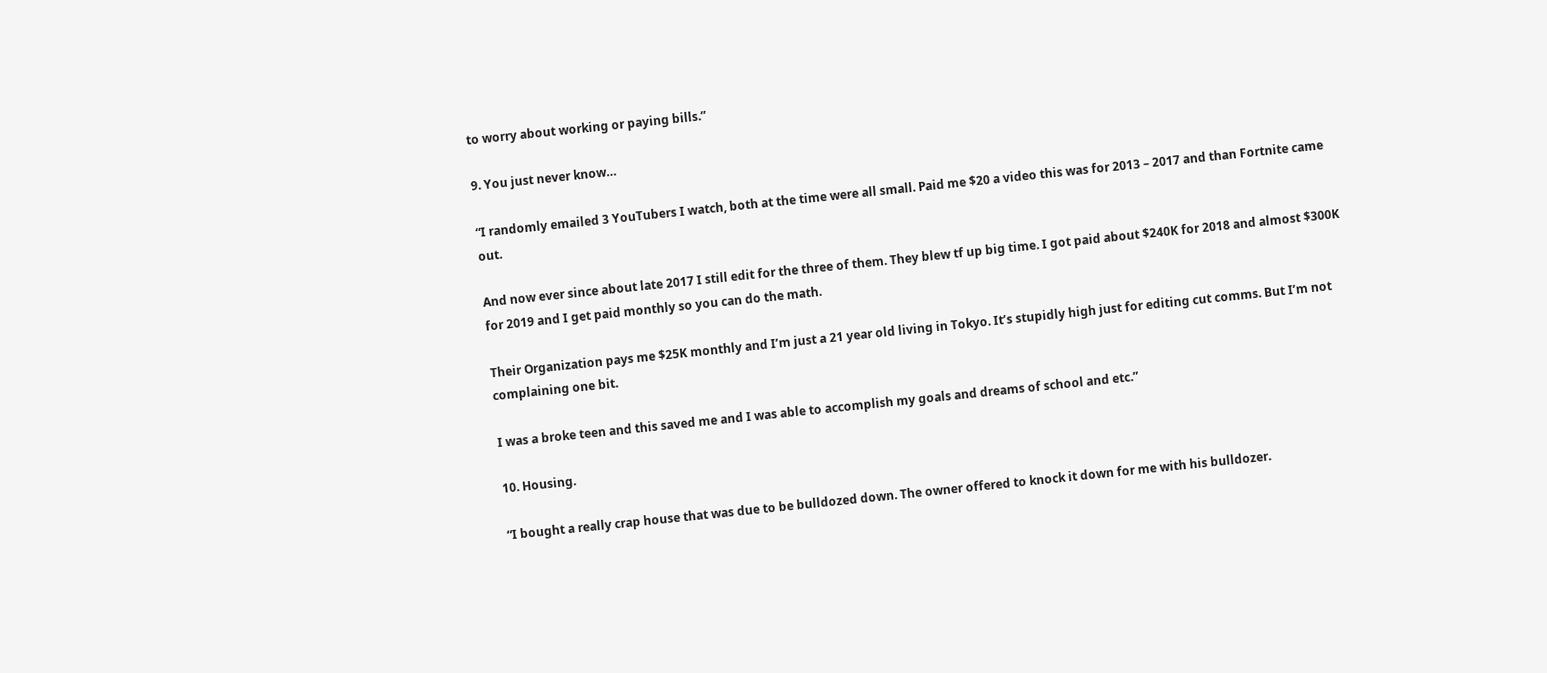to worry about working or paying bills.”

9. You just never know…

“I randomly emailed 3 YouTubers I watch, both at the time were all small. Paid me $20 a video this was for 2013 – 2017 and than Fortnite came out.

And now ever since about late 2017 I still edit for the three of them. They blew tf up big time. I got paid about $240K for 2018 and almost $300K for 2019 and I get paid monthly so you can do the math.

Their Organization pays me $25K monthly and I’m just a 21 year old living in Tokyo. It’s stupidly high just for editing cut comms. But I’m not complaining one bit.

I was a broke teen and this saved me and I was able to accomplish my goals and dreams of school and etc.”

10. Housing.

“I bought a really crap house that was due to be bulldozed down. The owner offered to knock it down for me with his bulldozer.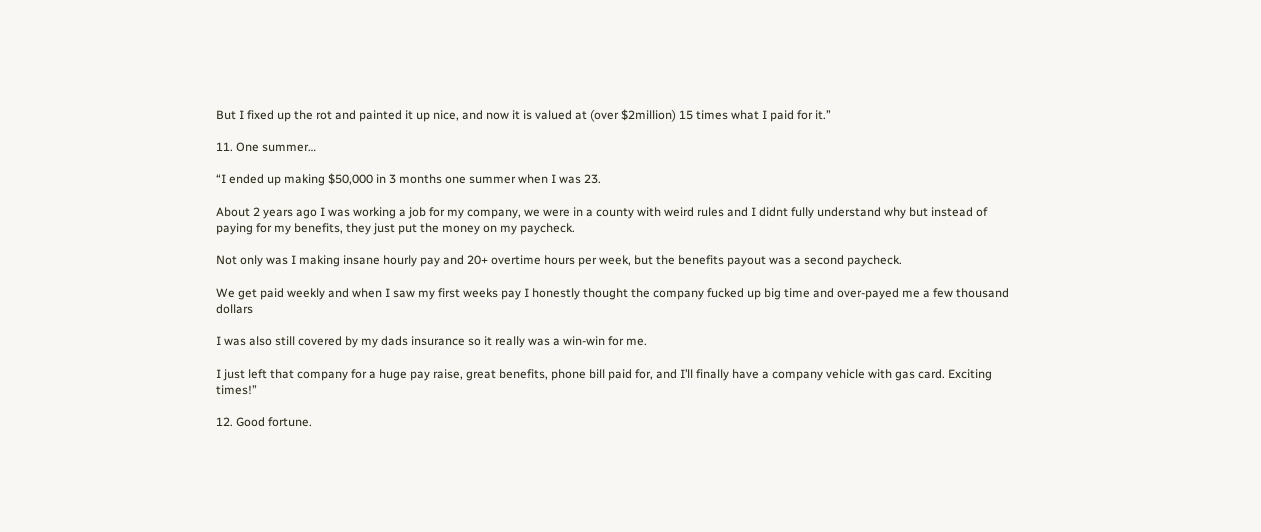But I fixed up the rot and painted it up nice, and now it is valued at (over $2million) 15 times what I paid for it.”

11. One summer…

“I ended up making $50,000 in 3 months one summer when I was 23.

About 2 years ago I was working a job for my company, we were in a county with weird rules and I didnt fully understand why but instead of paying for my benefits, they just put the money on my paycheck.

Not only was I making insane hourly pay and 20+ overtime hours per week, but the benefits payout was a second paycheck.

We get paid weekly and when I saw my first weeks pay I honestly thought the company fucked up big time and over-payed me a few thousand dollars

I was also still covered by my dads insurance so it really was a win-win for me.

I just left that company for a huge pay raise, great benefits, phone bill paid for, and I’ll finally have a company vehicle with gas card. Exciting times!”

12. Good fortune.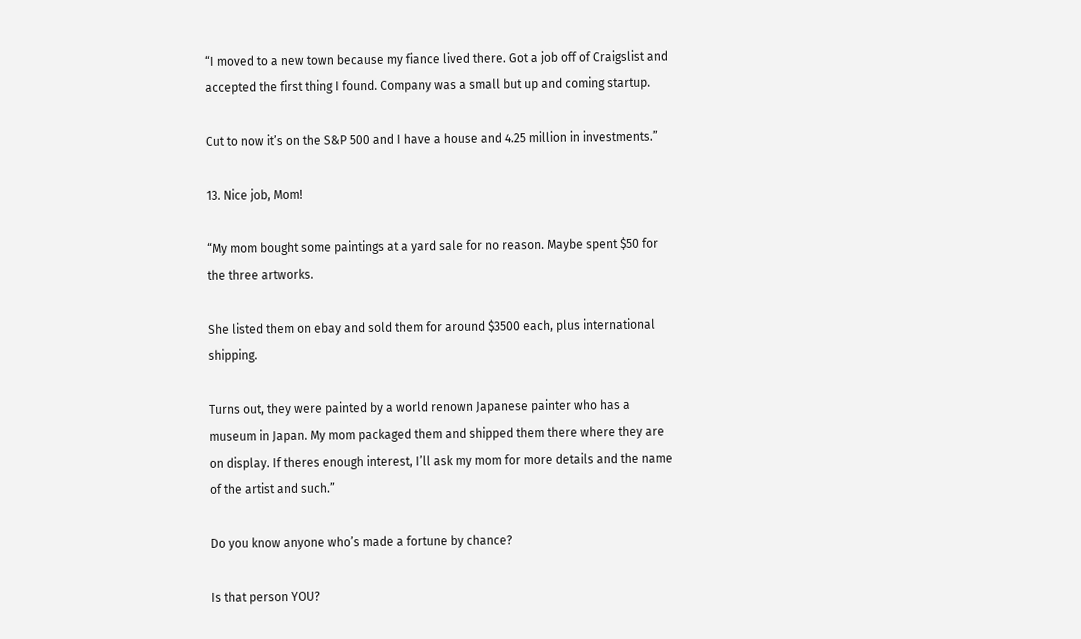“I moved to a new town because my fiance lived there. Got a job off of Craigslist and accepted the first thing I found. Company was a small but up and coming startup.

Cut to now it’s on the S&P 500 and I have a house and 4.25 million in investments.”

13. Nice job, Mom!

“My mom bought some paintings at a yard sale for no reason. Maybe spent $50 for the three artworks.

She listed them on ebay and sold them for around $3500 each, plus international shipping.

Turns out, they were painted by a world renown Japanese painter who has a museum in Japan. My mom packaged them and shipped them there where they are on display. If theres enough interest, I’ll ask my mom for more details and the name of the artist and such.”

Do you know anyone who’s made a fortune by chance?

Is that person YOU?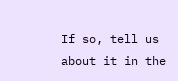If so, tell us about it in the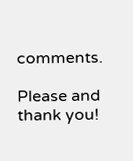comments.

Please and thank you!